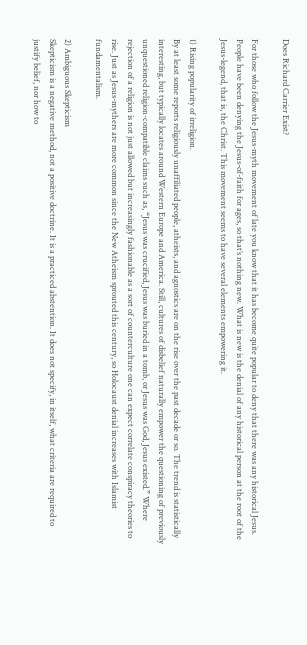Does Richard Carrier Exist?

For those who follow the Jesus-myth movement of late you know that it has become quite popular to deny that there was any historical Jesus. People have been denying the Jesus-of-faith for ages, so that’s nothing new. What is new is the denial of any historical person at the root of the Jesus-legend, that is, the Christ. This movement seems to have several elements empowering it.

1) Rising popularity of irreligion.
By at least some reports religiously unaffiliated people, atheists, and agnostics are on the rise over the past decade or so. The trend is statistically interesting, but typically locates around Western Europe and America. Still, cultures of disbelief naturally empower the questioning of previously unquestioned religion-compatible claims such as, “Jesus was crucified, Jesus was buried in a tomb, or Jesus was God, Jesus existed.” Where rejection of a religion is not just allowed but increasingly fashionable as a sort of counterculture one can expect correlate conspiracy theories to rise. Just as Jesus-mythers are more common since the New Atheism sprouted this century, so Holocaust denial increases with Islamist fundamentalism.

2) Ambiguous Skepticism
Skepticism is a negative method, not a positive doctrine. It is a practiced abstention. It does not specify, in itself, what criteria are required to justify belief, nor how to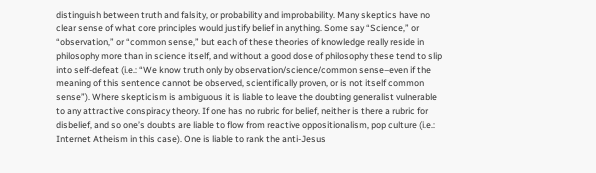distinguish between truth and falsity, or probability and improbability. Many skeptics have no clear sense of what core principles would justify belief in anything. Some say “Science,” or “observation,” or “common sense,” but each of these theories of knowledge really reside in philosophy more than in science itself, and without a good dose of philosophy these tend to slip into self-defeat (i.e.: “We know truth only by observation/science/common sense–even if the meaning of this sentence cannot be observed, scientifically proven, or is not itself common sense”). Where skepticism is ambiguous it is liable to leave the doubting generalist vulnerable to any attractive conspiracy theory. If one has no rubric for belief, neither is there a rubric for disbelief, and so one’s doubts are liable to flow from reactive oppositionalism, pop culture (i.e.: Internet Atheism in this case). One is liable to rank the anti-Jesus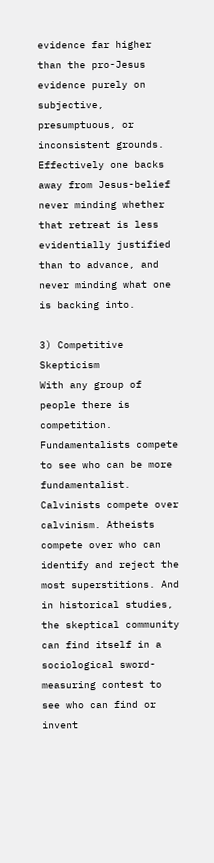evidence far higher than the pro-Jesus evidence purely on subjective, presumptuous, or inconsistent grounds. Effectively one backs away from Jesus-belief never minding whether that retreat is less evidentially justified than to advance, and never minding what one is backing into.

3) Competitive Skepticism
With any group of people there is competition. Fundamentalists compete to see who can be more fundamentalist. Calvinists compete over calvinism. Atheists compete over who can identify and reject the most superstitions. And in historical studies, the skeptical community can find itself in a sociological sword-measuring contest to see who can find or invent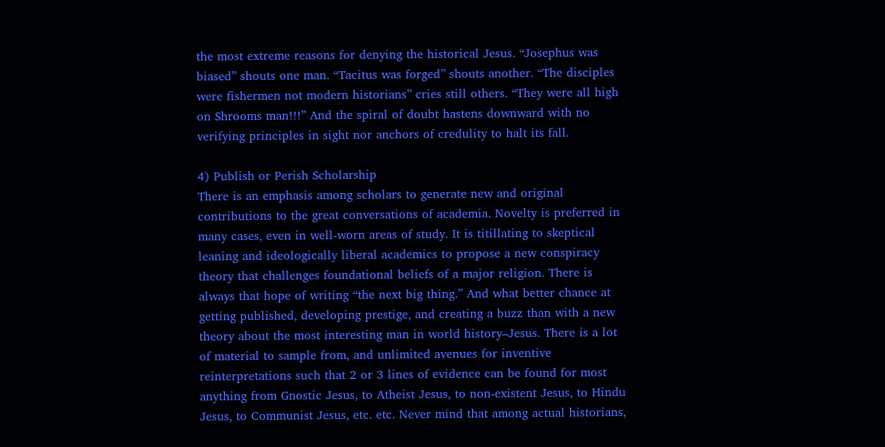the most extreme reasons for denying the historical Jesus. “Josephus was biased” shouts one man. “Tacitus was forged” shouts another. “The disciples were fishermen not modern historians” cries still others. “They were all high on Shrooms man!!!” And the spiral of doubt hastens downward with no verifying principles in sight nor anchors of credulity to halt its fall.

4) Publish or Perish Scholarship
There is an emphasis among scholars to generate new and original contributions to the great conversations of academia. Novelty is preferred in many cases, even in well-worn areas of study. It is titillating to skeptical leaning and ideologically liberal academics to propose a new conspiracy theory that challenges foundational beliefs of a major religion. There is always that hope of writing “the next big thing.” And what better chance at getting published, developing prestige, and creating a buzz than with a new theory about the most interesting man in world history–Jesus. There is a lot of material to sample from, and unlimited avenues for inventive reinterpretations such that 2 or 3 lines of evidence can be found for most anything from Gnostic Jesus, to Atheist Jesus, to non-existent Jesus, to Hindu Jesus, to Communist Jesus, etc. etc. Never mind that among actual historians,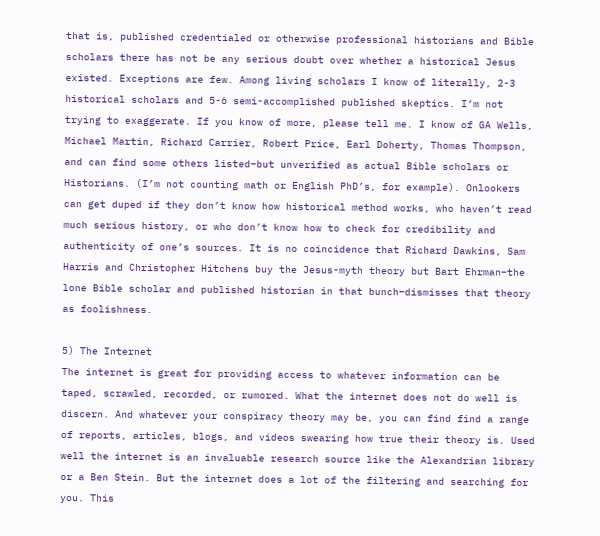that is, published credentialed or otherwise professional historians and Bible scholars there has not be any serious doubt over whether a historical Jesus existed. Exceptions are few. Among living scholars I know of literally, 2-3 historical scholars and 5-6 semi-accomplished published skeptics. I’m not trying to exaggerate. If you know of more, please tell me. I know of GA Wells, Michael Martin, Richard Carrier, Robert Price, Earl Doherty, Thomas Thompson, and can find some others listed–but unverified as actual Bible scholars or Historians. (I’m not counting math or English PhD’s, for example). Onlookers can get duped if they don’t know how historical method works, who haven’t read much serious history, or who don’t know how to check for credibility and authenticity of one’s sources. It is no coincidence that Richard Dawkins, Sam Harris and Christopher Hitchens buy the Jesus-myth theory but Bart Ehrman–the lone Bible scholar and published historian in that bunch–dismisses that theory as foolishness.

5) The Internet
The internet is great for providing access to whatever information can be taped, scrawled, recorded, or rumored. What the internet does not do well is discern. And whatever your conspiracy theory may be, you can find find a range of reports, articles, blogs, and videos swearing how true their theory is. Used well the internet is an invaluable research source like the Alexandrian library or a Ben Stein. But the internet does a lot of the filtering and searching for you. This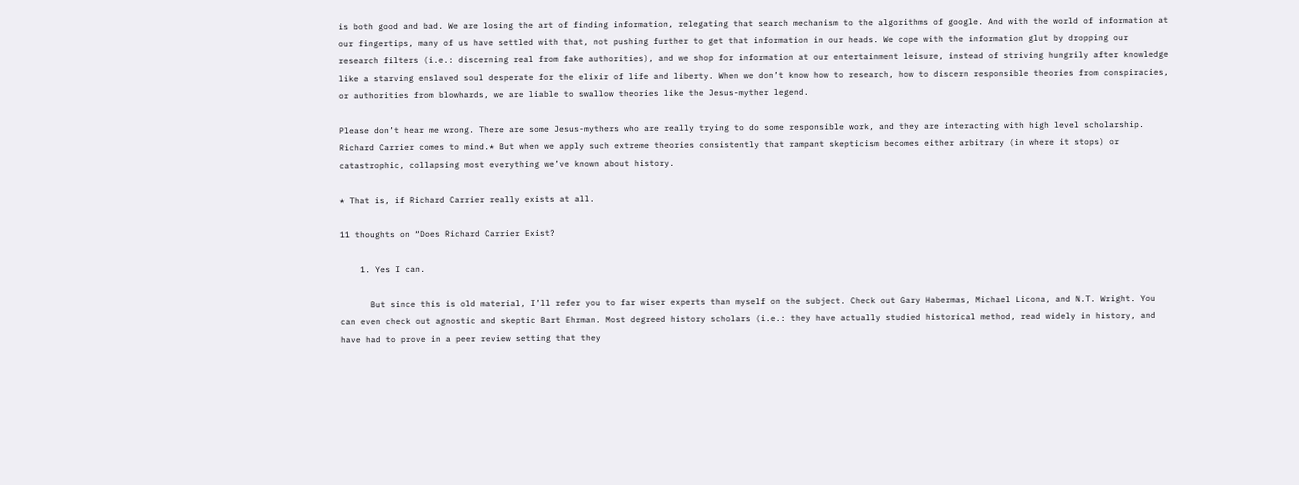is both good and bad. We are losing the art of finding information, relegating that search mechanism to the algorithms of google. And with the world of information at our fingertips, many of us have settled with that, not pushing further to get that information in our heads. We cope with the information glut by dropping our research filters (i.e.: discerning real from fake authorities), and we shop for information at our entertainment leisure, instead of striving hungrily after knowledge like a starving enslaved soul desperate for the elixir of life and liberty. When we don’t know how to research, how to discern responsible theories from conspiracies, or authorities from blowhards, we are liable to swallow theories like the Jesus-myther legend.

Please don’t hear me wrong. There are some Jesus-mythers who are really trying to do some responsible work, and they are interacting with high level scholarship. Richard Carrier comes to mind.* But when we apply such extreme theories consistently that rampant skepticism becomes either arbitrary (in where it stops) or catastrophic, collapsing most everything we’ve known about history.

* That is, if Richard Carrier really exists at all.

11 thoughts on “Does Richard Carrier Exist?

    1. Yes I can.

      But since this is old material, I’ll refer you to far wiser experts than myself on the subject. Check out Gary Habermas, Michael Licona, and N.T. Wright. You can even check out agnostic and skeptic Bart Ehrman. Most degreed history scholars (i.e.: they have actually studied historical method, read widely in history, and have had to prove in a peer review setting that they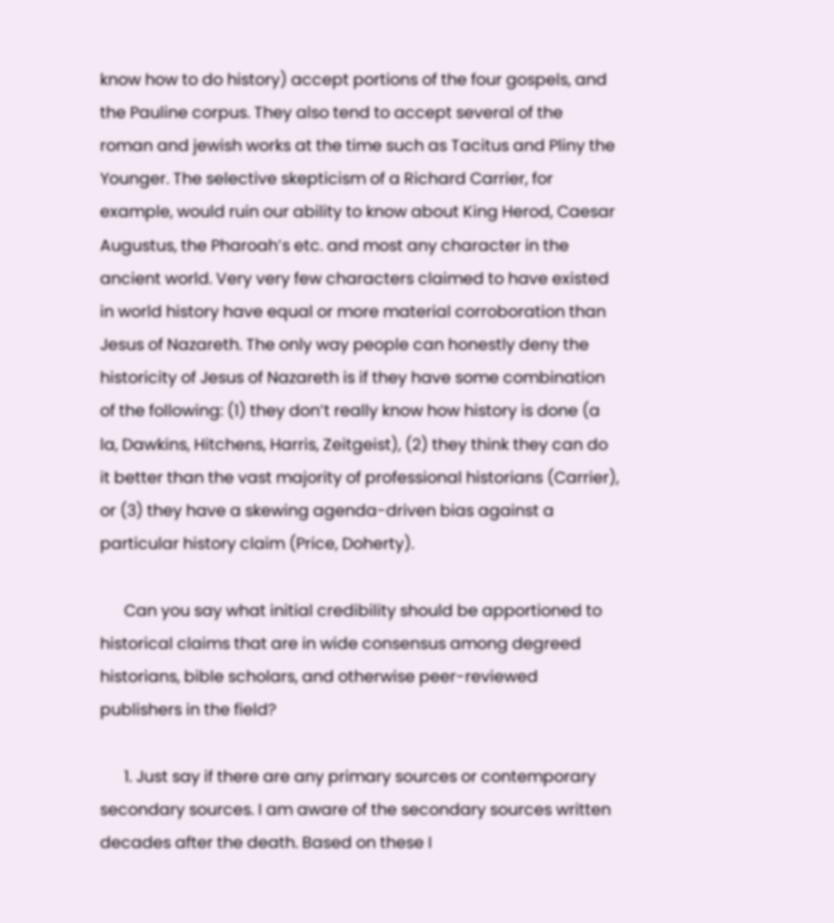know how to do history) accept portions of the four gospels, and the Pauline corpus. They also tend to accept several of the roman and jewish works at the time such as Tacitus and Pliny the Younger. The selective skepticism of a Richard Carrier, for example, would ruin our ability to know about King Herod, Caesar Augustus, the Pharoah’s etc. and most any character in the ancient world. Very very few characters claimed to have existed in world history have equal or more material corroboration than Jesus of Nazareth. The only way people can honestly deny the historicity of Jesus of Nazareth is if they have some combination of the following: (1) they don’t really know how history is done (a la, Dawkins, Hitchens, Harris, Zeitgeist), (2) they think they can do it better than the vast majority of professional historians (Carrier), or (3) they have a skewing agenda-driven bias against a particular history claim (Price, Doherty).

      Can you say what initial credibility should be apportioned to historical claims that are in wide consensus among degreed historians, bible scholars, and otherwise peer-reviewed publishers in the field?

      1. Just say if there are any primary sources or contemporary secondary sources. I am aware of the secondary sources written decades after the death. Based on these I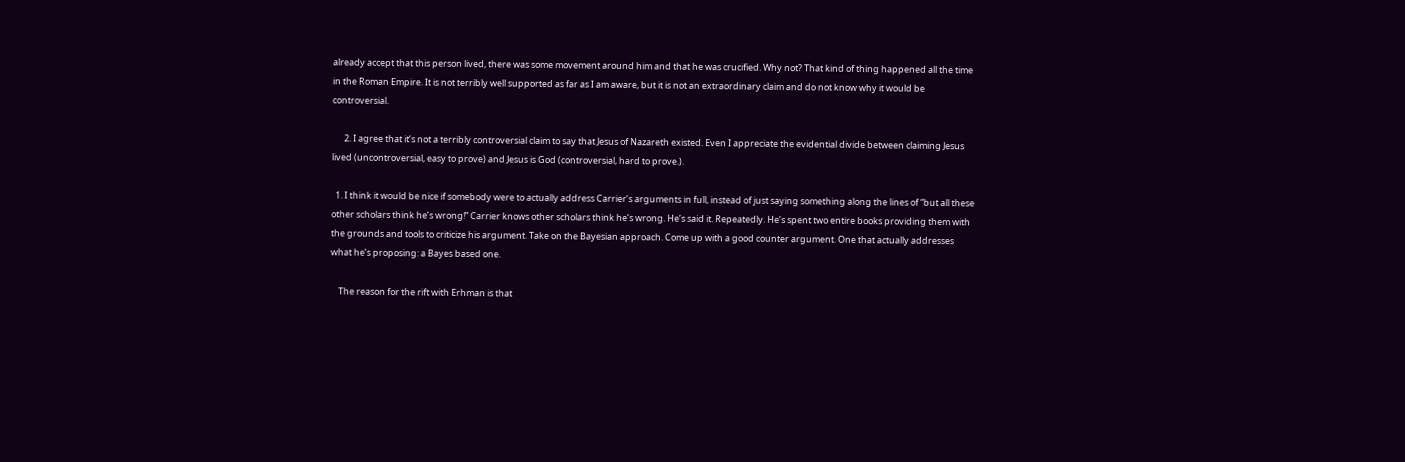already accept that this person lived, there was some movement around him and that he was crucified. Why not? That kind of thing happened all the time in the Roman Empire. It is not terribly well supported as far as I am aware, but it is not an extraordinary claim and do not know why it would be controversial.

      2. I agree that it’s not a terribly controversial claim to say that Jesus of Nazareth existed. Even I appreciate the evidential divide between claiming Jesus lived (uncontroversial, easy to prove) and Jesus is God (controversial, hard to prove.).

  1. I think it would be nice if somebody were to actually address Carrier’s arguments in full, instead of just saying something along the lines of “but all these other scholars think he’s wrong!” Carrier knows other scholars think he’s wrong. He’s said it. Repeatedly. He’s spent two entire books providing them with the grounds and tools to criticize his argument. Take on the Bayesian approach. Come up with a good counter argument. One that actually addresses what he’s proposing: a Bayes based one.

    The reason for the rift with Erhman is that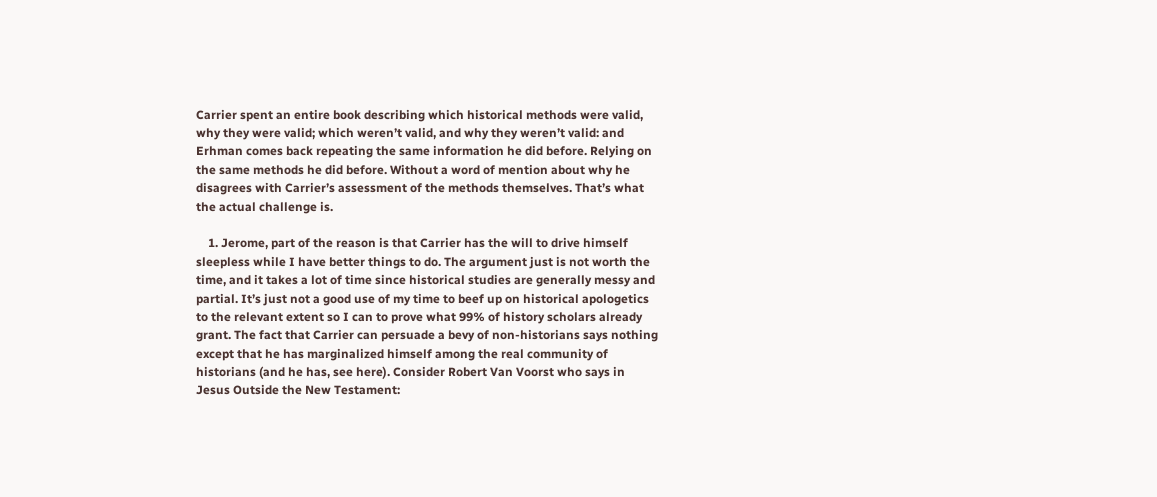Carrier spent an entire book describing which historical methods were valid, why they were valid; which weren’t valid, and why they weren’t valid: and Erhman comes back repeating the same information he did before. Relying on the same methods he did before. Without a word of mention about why he disagrees with Carrier’s assessment of the methods themselves. That’s what the actual challenge is.

    1. Jerome, part of the reason is that Carrier has the will to drive himself sleepless while I have better things to do. The argument just is not worth the time, and it takes a lot of time since historical studies are generally messy and partial. It’s just not a good use of my time to beef up on historical apologetics to the relevant extent so I can to prove what 99% of history scholars already grant. The fact that Carrier can persuade a bevy of non-historians says nothing except that he has marginalized himself among the real community of historians (and he has, see here). Consider Robert Van Voorst who says in Jesus Outside the New Testament: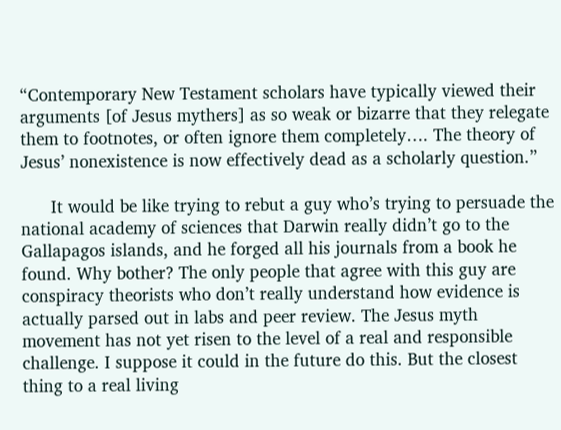“Contemporary New Testament scholars have typically viewed their arguments [of Jesus mythers] as so weak or bizarre that they relegate them to footnotes, or often ignore them completely…. The theory of Jesus’ nonexistence is now effectively dead as a scholarly question.”

      It would be like trying to rebut a guy who’s trying to persuade the national academy of sciences that Darwin really didn’t go to the Gallapagos islands, and he forged all his journals from a book he found. Why bother? The only people that agree with this guy are conspiracy theorists who don’t really understand how evidence is actually parsed out in labs and peer review. The Jesus myth movement has not yet risen to the level of a real and responsible challenge. I suppose it could in the future do this. But the closest thing to a real living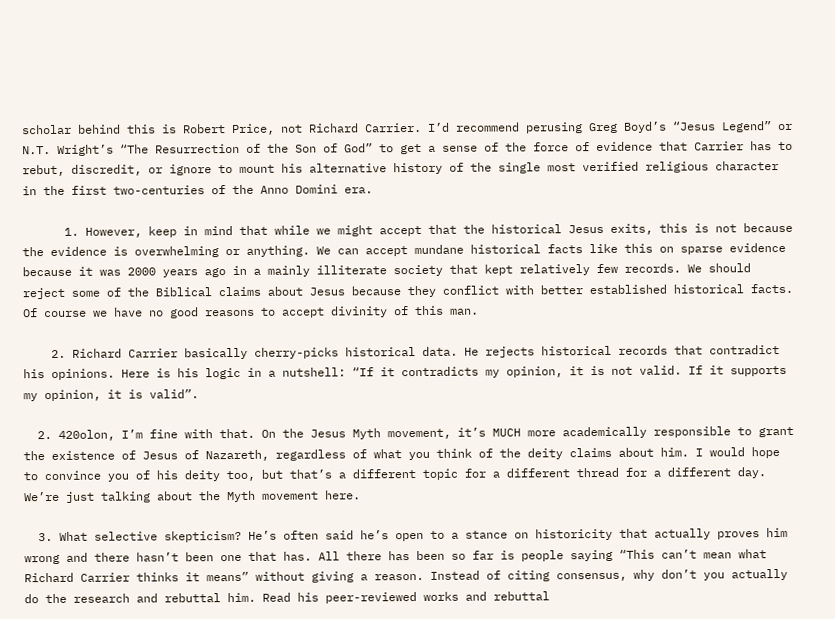scholar behind this is Robert Price, not Richard Carrier. I’d recommend perusing Greg Boyd’s “Jesus Legend” or N.T. Wright’s “The Resurrection of the Son of God” to get a sense of the force of evidence that Carrier has to rebut, discredit, or ignore to mount his alternative history of the single most verified religious character in the first two-centuries of the Anno Domini era.

      1. However, keep in mind that while we might accept that the historical Jesus exits, this is not because the evidence is overwhelming or anything. We can accept mundane historical facts like this on sparse evidence because it was 2000 years ago in a mainly illiterate society that kept relatively few records. We should reject some of the Biblical claims about Jesus because they conflict with better established historical facts. Of course we have no good reasons to accept divinity of this man.

    2. Richard Carrier basically cherry-picks historical data. He rejects historical records that contradict his opinions. Here is his logic in a nutshell: “If it contradicts my opinion, it is not valid. If it supports my opinion, it is valid”.

  2. 420olon, I’m fine with that. On the Jesus Myth movement, it’s MUCH more academically responsible to grant the existence of Jesus of Nazareth, regardless of what you think of the deity claims about him. I would hope to convince you of his deity too, but that’s a different topic for a different thread for a different day. We’re just talking about the Myth movement here.

  3. What selective skepticism? He’s often said he’s open to a stance on historicity that actually proves him wrong and there hasn’t been one that has. All there has been so far is people saying “This can’t mean what Richard Carrier thinks it means” without giving a reason. Instead of citing consensus, why don’t you actually do the research and rebuttal him. Read his peer-reviewed works and rebuttal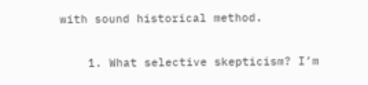with sound historical method.

    1. What selective skepticism? I’m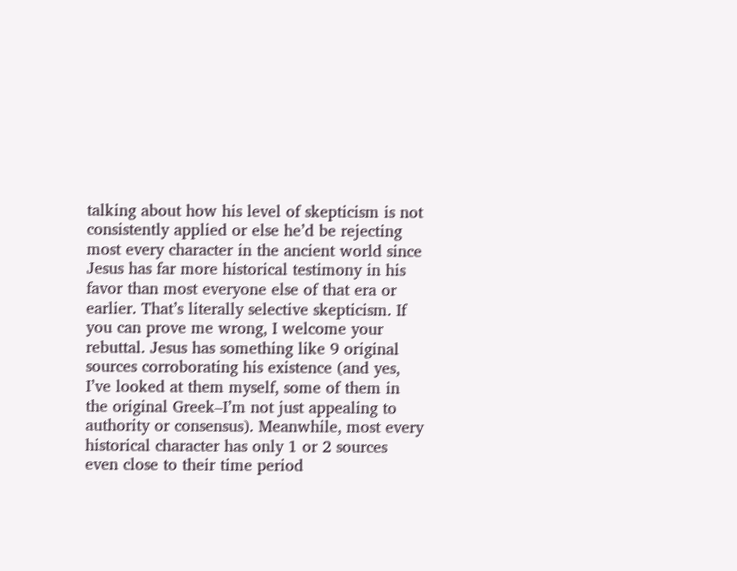talking about how his level of skepticism is not consistently applied or else he’d be rejecting most every character in the ancient world since Jesus has far more historical testimony in his favor than most everyone else of that era or earlier. That’s literally selective skepticism. If you can prove me wrong, I welcome your rebuttal. Jesus has something like 9 original sources corroborating his existence (and yes, I’ve looked at them myself, some of them in the original Greek–I’m not just appealing to authority or consensus). Meanwhile, most every historical character has only 1 or 2 sources even close to their time period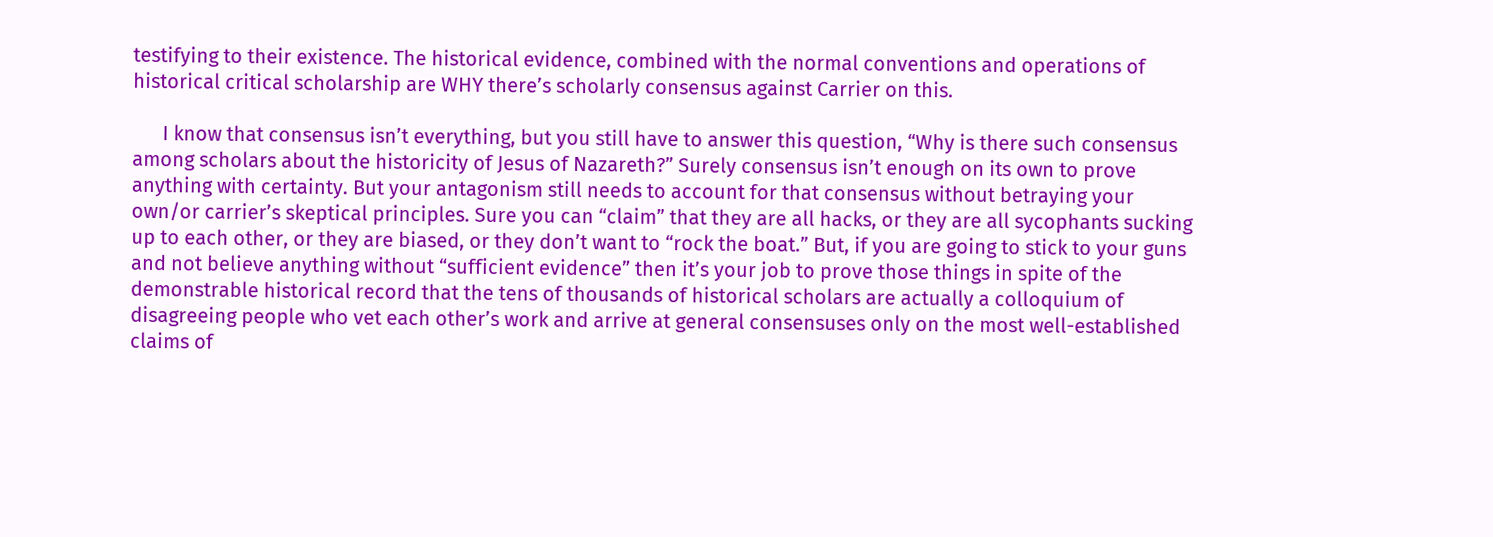testifying to their existence. The historical evidence, combined with the normal conventions and operations of historical critical scholarship are WHY there’s scholarly consensus against Carrier on this.

      I know that consensus isn’t everything, but you still have to answer this question, “Why is there such consensus among scholars about the historicity of Jesus of Nazareth?” Surely consensus isn’t enough on its own to prove anything with certainty. But your antagonism still needs to account for that consensus without betraying your own/or carrier’s skeptical principles. Sure you can “claim” that they are all hacks, or they are all sycophants sucking up to each other, or they are biased, or they don’t want to “rock the boat.” But, if you are going to stick to your guns and not believe anything without “sufficient evidence” then it’s your job to prove those things in spite of the demonstrable historical record that the tens of thousands of historical scholars are actually a colloquium of disagreeing people who vet each other’s work and arrive at general consensuses only on the most well-established claims of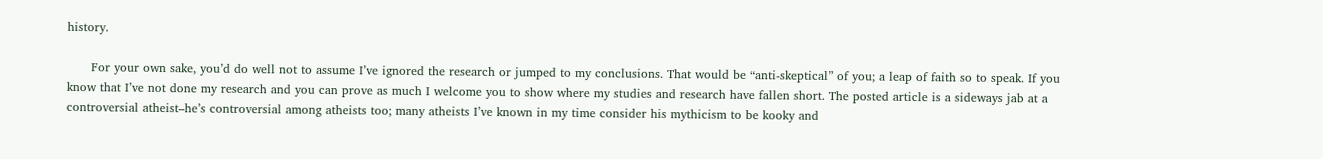history.

      For your own sake, you’d do well not to assume I’ve ignored the research or jumped to my conclusions. That would be “anti-skeptical” of you; a leap of faith so to speak. If you know that I’ve not done my research and you can prove as much I welcome you to show where my studies and research have fallen short. The posted article is a sideways jab at a controversial atheist–he’s controversial among atheists too; many atheists I’ve known in my time consider his mythicism to be kooky and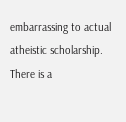embarrassing to actual atheistic scholarship. There is a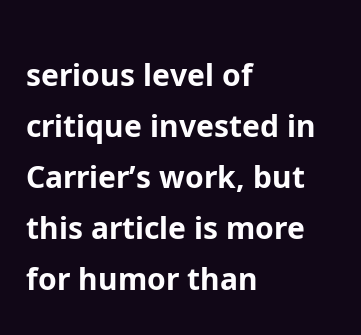serious level of critique invested in Carrier’s work, but this article is more for humor than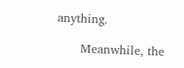anything.

      Meanwhile, the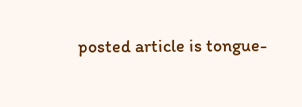posted article is tongue-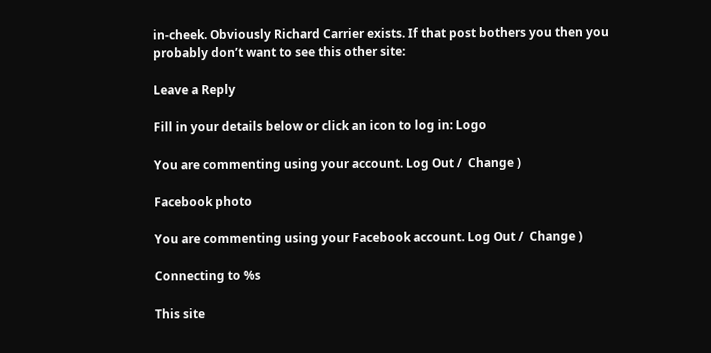in-cheek. Obviously Richard Carrier exists. If that post bothers you then you probably don’t want to see this other site:

Leave a Reply

Fill in your details below or click an icon to log in: Logo

You are commenting using your account. Log Out /  Change )

Facebook photo

You are commenting using your Facebook account. Log Out /  Change )

Connecting to %s

This site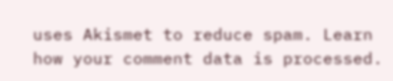uses Akismet to reduce spam. Learn how your comment data is processed.